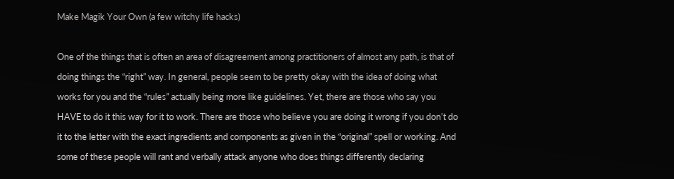Make Magik Your Own (a few witchy life hacks)

One of the things that is often an area of disagreement among practitioners of almost any path, is that of doing things the “right” way. In general, people seem to be pretty okay with the idea of doing what works for you and the “rules” actually being more like guidelines. Yet, there are those who say you HAVE to do it this way for it to work. There are those who believe you are doing it wrong if you don’t do it to the letter with the exact ingredients and components as given in the “original” spell or working. And some of these people will rant and verbally attack anyone who does things differently declaring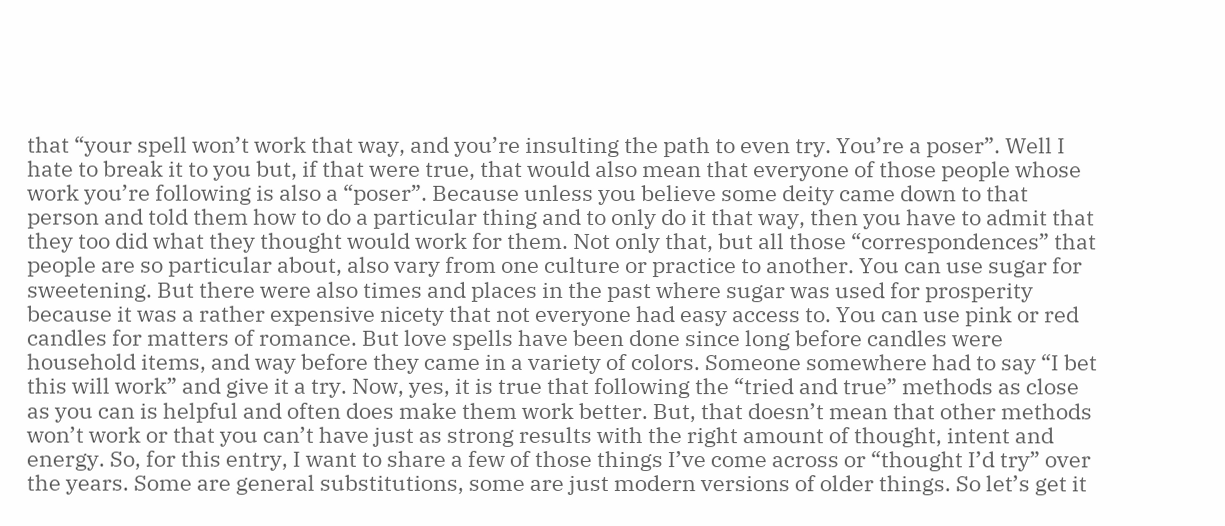that “your spell won’t work that way, and you’re insulting the path to even try. You’re a poser”. Well I hate to break it to you but, if that were true, that would also mean that everyone of those people whose work you’re following is also a “poser”. Because unless you believe some deity came down to that person and told them how to do a particular thing and to only do it that way, then you have to admit that they too did what they thought would work for them. Not only that, but all those “correspondences” that people are so particular about, also vary from one culture or practice to another. You can use sugar for sweetening. But there were also times and places in the past where sugar was used for prosperity because it was a rather expensive nicety that not everyone had easy access to. You can use pink or red candles for matters of romance. But love spells have been done since long before candles were household items, and way before they came in a variety of colors. Someone somewhere had to say “I bet this will work” and give it a try. Now, yes, it is true that following the “tried and true” methods as close as you can is helpful and often does make them work better. But, that doesn’t mean that other methods won’t work or that you can’t have just as strong results with the right amount of thought, intent and energy. So, for this entry, I want to share a few of those things I’ve come across or “thought I’d try” over the years. Some are general substitutions, some are just modern versions of older things. So let’s get it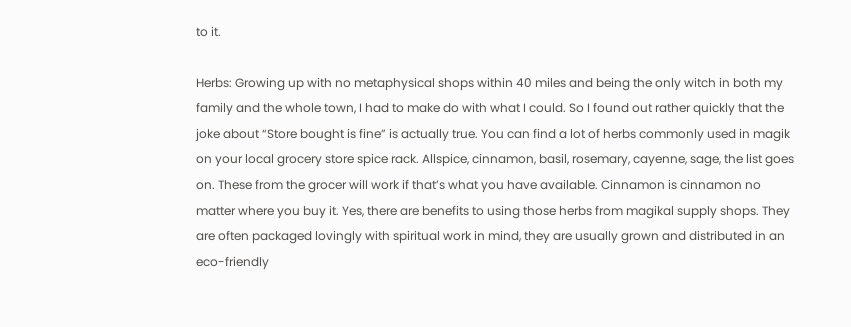to it.

Herbs: Growing up with no metaphysical shops within 40 miles and being the only witch in both my family and the whole town, I had to make do with what I could. So I found out rather quickly that the joke about “Store bought is fine” is actually true. You can find a lot of herbs commonly used in magik on your local grocery store spice rack. Allspice, cinnamon, basil, rosemary, cayenne, sage, the list goes on. These from the grocer will work if that’s what you have available. Cinnamon is cinnamon no matter where you buy it. Yes, there are benefits to using those herbs from magikal supply shops. They are often packaged lovingly with spiritual work in mind, they are usually grown and distributed in an eco-friendly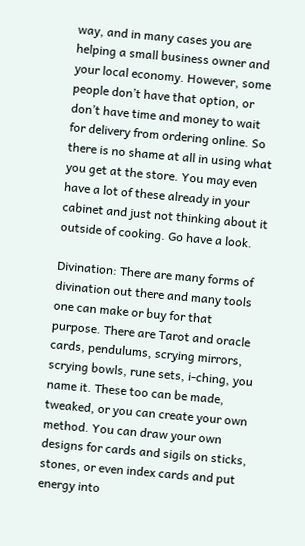way, and in many cases you are helping a small business owner and your local economy. However, some people don’t have that option, or don’t have time and money to wait for delivery from ordering online. So there is no shame at all in using what you get at the store. You may even have a lot of these already in your cabinet and just not thinking about it outside of cooking. Go have a look.

Divination: There are many forms of divination out there and many tools one can make or buy for that purpose. There are Tarot and oracle cards, pendulums, scrying mirrors, scrying bowls, rune sets, i-ching, you name it. These too can be made, tweaked, or you can create your own method. You can draw your own designs for cards and sigils on sticks, stones, or even index cards and put energy into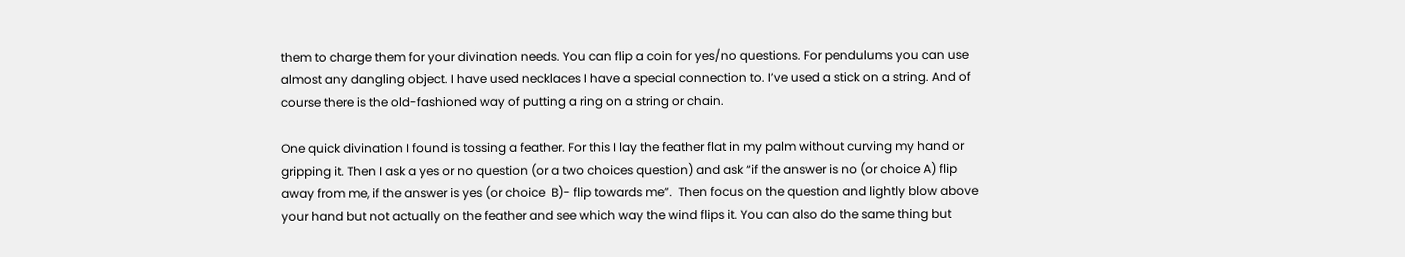them to charge them for your divination needs. You can flip a coin for yes/no questions. For pendulums you can use almost any dangling object. I have used necklaces I have a special connection to. I’ve used a stick on a string. And of course there is the old-fashioned way of putting a ring on a string or chain.

One quick divination I found is tossing a feather. For this I lay the feather flat in my palm without curving my hand or gripping it. Then I ask a yes or no question (or a two choices question) and ask “if the answer is no (or choice A) flip away from me, if the answer is yes (or choice  B)- flip towards me”.  Then focus on the question and lightly blow above your hand but not actually on the feather and see which way the wind flips it. You can also do the same thing but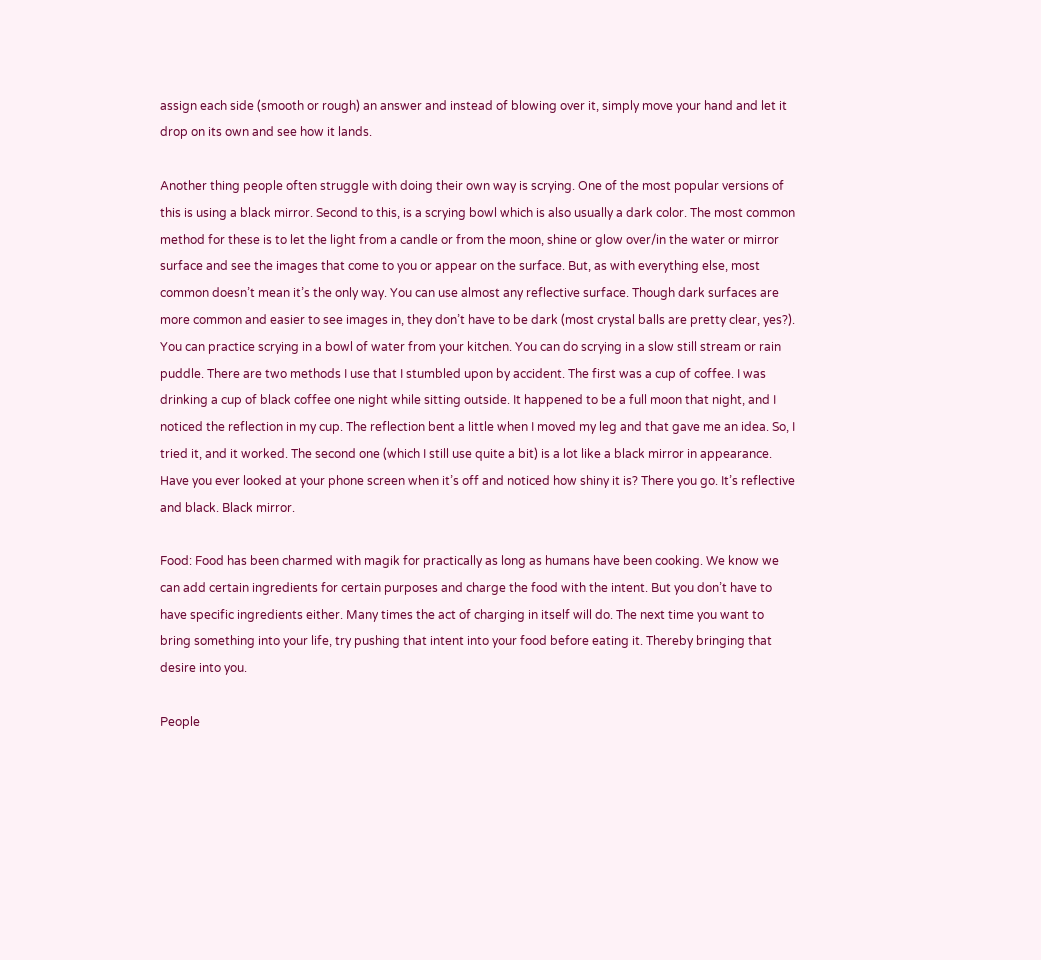assign each side (smooth or rough) an answer and instead of blowing over it, simply move your hand and let it drop on its own and see how it lands.

Another thing people often struggle with doing their own way is scrying. One of the most popular versions of this is using a black mirror. Second to this, is a scrying bowl which is also usually a dark color. The most common method for these is to let the light from a candle or from the moon, shine or glow over/in the water or mirror surface and see the images that come to you or appear on the surface. But, as with everything else, most common doesn’t mean it’s the only way. You can use almost any reflective surface. Though dark surfaces are more common and easier to see images in, they don’t have to be dark (most crystal balls are pretty clear, yes?). You can practice scrying in a bowl of water from your kitchen. You can do scrying in a slow still stream or rain puddle. There are two methods I use that I stumbled upon by accident. The first was a cup of coffee. I was drinking a cup of black coffee one night while sitting outside. It happened to be a full moon that night, and I noticed the reflection in my cup. The reflection bent a little when I moved my leg and that gave me an idea. So, I tried it, and it worked. The second one (which I still use quite a bit) is a lot like a black mirror in appearance. Have you ever looked at your phone screen when it’s off and noticed how shiny it is? There you go. It’s reflective and black. Black mirror.

Food: Food has been charmed with magik for practically as long as humans have been cooking. We know we can add certain ingredients for certain purposes and charge the food with the intent. But you don’t have to have specific ingredients either. Many times the act of charging in itself will do. The next time you want to bring something into your life, try pushing that intent into your food before eating it. Thereby bringing that desire into you.

People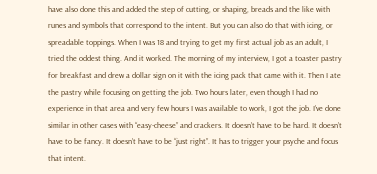have also done this and added the step of cutting, or shaping, breads and the like with runes and symbols that correspond to the intent. But you can also do that with icing, or spreadable toppings. When I was 18 and trying to get my first actual job as an adult, I tried the oddest thing. And it worked. The morning of my interview, I got a toaster pastry for breakfast and drew a dollar sign on it with the icing pack that came with it. Then I ate the pastry while focusing on getting the job. Two hours later, even though I had no experience in that area and very few hours I was available to work, I got the job. I’ve done similar in other cases with “easy-cheese” and crackers. It doesn’t have to be hard. It doesn’t have to be fancy. It doesn’t have to be “just right”. It has to trigger your psyche and focus that intent.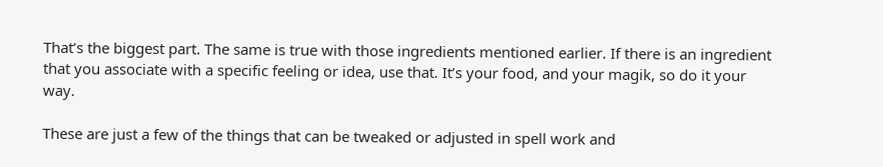That’s the biggest part. The same is true with those ingredients mentioned earlier. If there is an ingredient that you associate with a specific feeling or idea, use that. It’s your food, and your magik, so do it your way.

These are just a few of the things that can be tweaked or adjusted in spell work and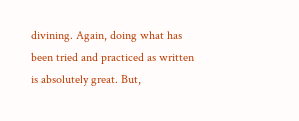divining. Again, doing what has been tried and practiced as written is absolutely great. But,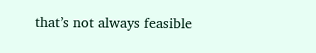that’s not always feasible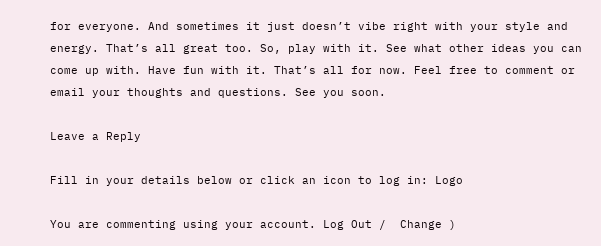for everyone. And sometimes it just doesn’t vibe right with your style and energy. That’s all great too. So, play with it. See what other ideas you can come up with. Have fun with it. That’s all for now. Feel free to comment or email your thoughts and questions. See you soon.

Leave a Reply

Fill in your details below or click an icon to log in: Logo

You are commenting using your account. Log Out /  Change )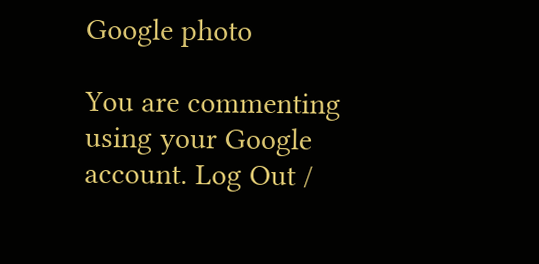Google photo

You are commenting using your Google account. Log Out /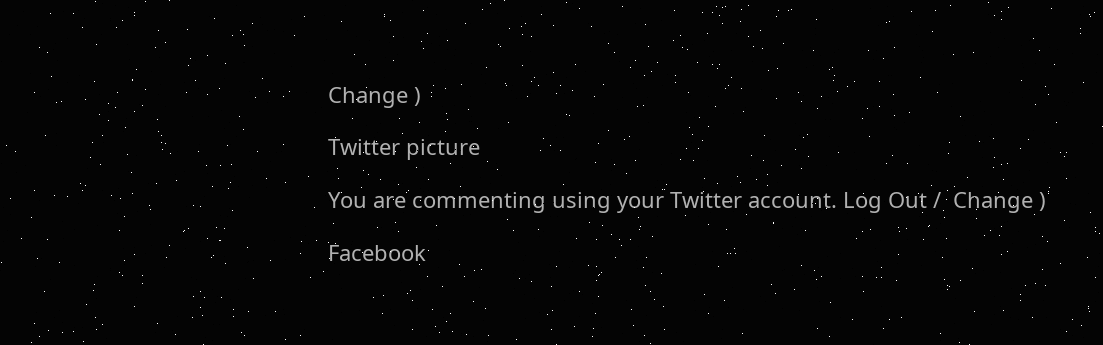Change )

Twitter picture

You are commenting using your Twitter account. Log Out /  Change )

Facebook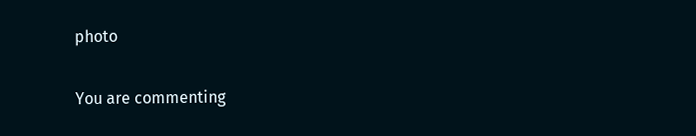photo

You are commenting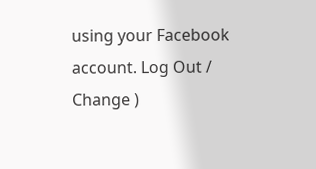using your Facebook account. Log Out /  Change )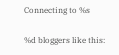Connecting to %s

%d bloggers like this: